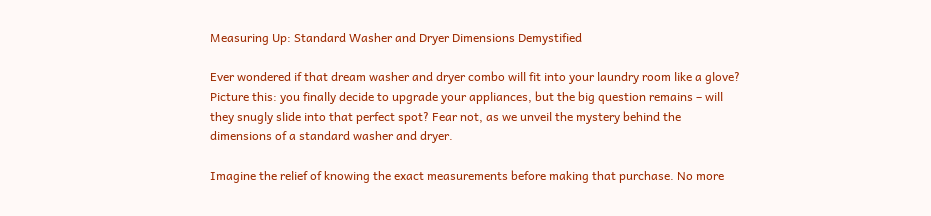Measuring Up: Standard Washer and Dryer Dimensions Demystified

Ever wondered if that dream washer and dryer combo will fit into your laundry room like a glove? Picture this: you finally decide to upgrade your appliances, but the big question remains – will they snugly slide into that perfect spot? Fear not, as we unveil the mystery behind the dimensions of a standard washer and dryer.

Imagine the relief of knowing the exact measurements before making that purchase. No more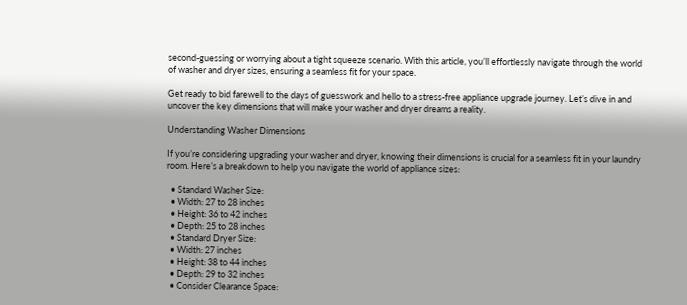second-guessing or worrying about a tight squeeze scenario. With this article, you’ll effortlessly navigate through the world of washer and dryer sizes, ensuring a seamless fit for your space.

Get ready to bid farewell to the days of guesswork and hello to a stress-free appliance upgrade journey. Let’s dive in and uncover the key dimensions that will make your washer and dryer dreams a reality.

Understanding Washer Dimensions

If you’re considering upgrading your washer and dryer, knowing their dimensions is crucial for a seamless fit in your laundry room. Here’s a breakdown to help you navigate the world of appliance sizes:

  • Standard Washer Size:
  • Width: 27 to 28 inches
  • Height: 36 to 42 inches
  • Depth: 25 to 28 inches
  • Standard Dryer Size:
  • Width: 27 inches
  • Height: 38 to 44 inches
  • Depth: 29 to 32 inches
  • Consider Clearance Space: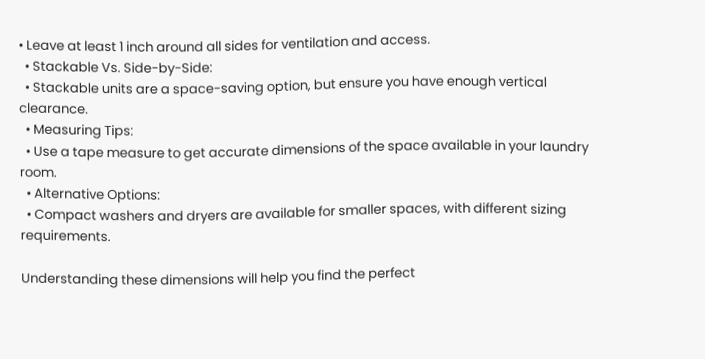• Leave at least 1 inch around all sides for ventilation and access.
  • Stackable Vs. Side-by-Side:
  • Stackable units are a space-saving option, but ensure you have enough vertical clearance.
  • Measuring Tips:
  • Use a tape measure to get accurate dimensions of the space available in your laundry room.
  • Alternative Options:
  • Compact washers and dryers are available for smaller spaces, with different sizing requirements.

Understanding these dimensions will help you find the perfect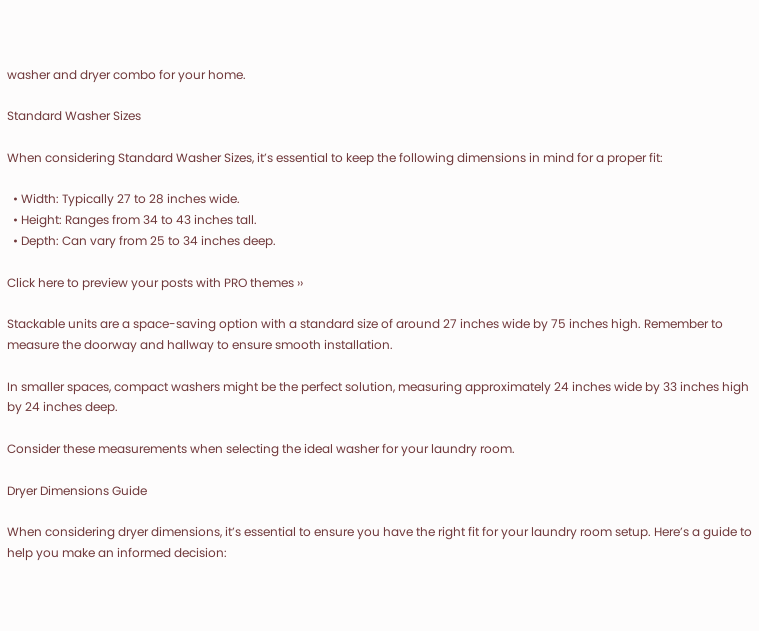washer and dryer combo for your home.

Standard Washer Sizes

When considering Standard Washer Sizes, it’s essential to keep the following dimensions in mind for a proper fit:

  • Width: Typically 27 to 28 inches wide.
  • Height: Ranges from 34 to 43 inches tall.
  • Depth: Can vary from 25 to 34 inches deep.

Click here to preview your posts with PRO themes ››

Stackable units are a space-saving option with a standard size of around 27 inches wide by 75 inches high. Remember to measure the doorway and hallway to ensure smooth installation.

In smaller spaces, compact washers might be the perfect solution, measuring approximately 24 inches wide by 33 inches high by 24 inches deep.

Consider these measurements when selecting the ideal washer for your laundry room.

Dryer Dimensions Guide

When considering dryer dimensions, it’s essential to ensure you have the right fit for your laundry room setup. Here’s a guide to help you make an informed decision: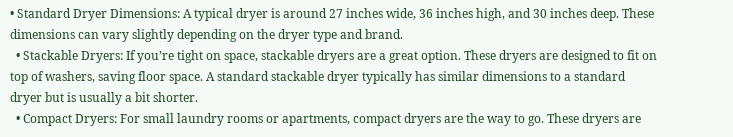• Standard Dryer Dimensions: A typical dryer is around 27 inches wide, 36 inches high, and 30 inches deep. These dimensions can vary slightly depending on the dryer type and brand.
  • Stackable Dryers: If you’re tight on space, stackable dryers are a great option. These dryers are designed to fit on top of washers, saving floor space. A standard stackable dryer typically has similar dimensions to a standard dryer but is usually a bit shorter.
  • Compact Dryers: For small laundry rooms or apartments, compact dryers are the way to go. These dryers are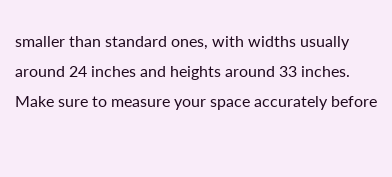smaller than standard ones, with widths usually around 24 inches and heights around 33 inches. Make sure to measure your space accurately before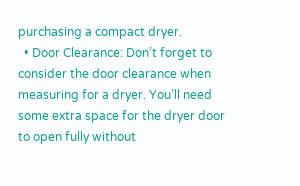purchasing a compact dryer.
  • Door Clearance: Don’t forget to consider the door clearance when measuring for a dryer. You’ll need some extra space for the dryer door to open fully without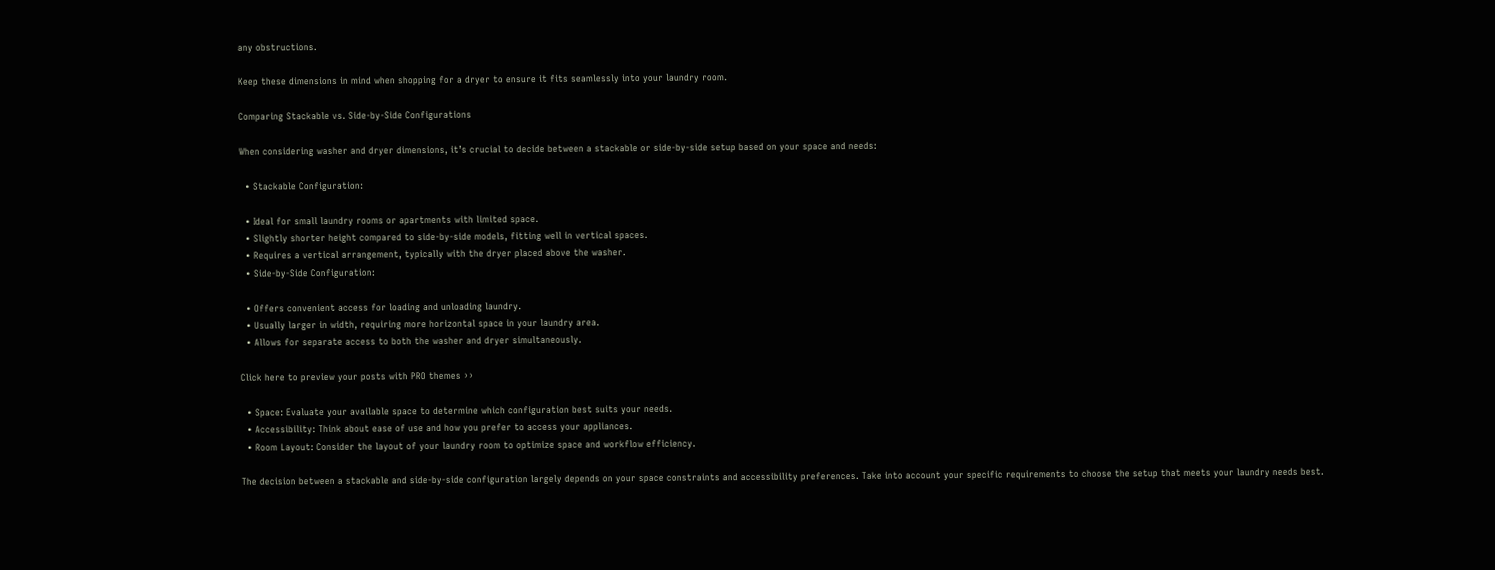any obstructions.

Keep these dimensions in mind when shopping for a dryer to ensure it fits seamlessly into your laundry room.

Comparing Stackable vs. Side-by-Side Configurations

When considering washer and dryer dimensions, it’s crucial to decide between a stackable or side-by-side setup based on your space and needs:

  • Stackable Configuration:

  • Ideal for small laundry rooms or apartments with limited space.
  • Slightly shorter height compared to side-by-side models, fitting well in vertical spaces.
  • Requires a vertical arrangement, typically with the dryer placed above the washer.
  • Side-by-Side Configuration:

  • Offers convenient access for loading and unloading laundry.
  • Usually larger in width, requiring more horizontal space in your laundry area.
  • Allows for separate access to both the washer and dryer simultaneously.

Click here to preview your posts with PRO themes ››

  • Space: Evaluate your available space to determine which configuration best suits your needs.
  • Accessibility: Think about ease of use and how you prefer to access your appliances.
  • Room Layout: Consider the layout of your laundry room to optimize space and workflow efficiency.

The decision between a stackable and side-by-side configuration largely depends on your space constraints and accessibility preferences. Take into account your specific requirements to choose the setup that meets your laundry needs best.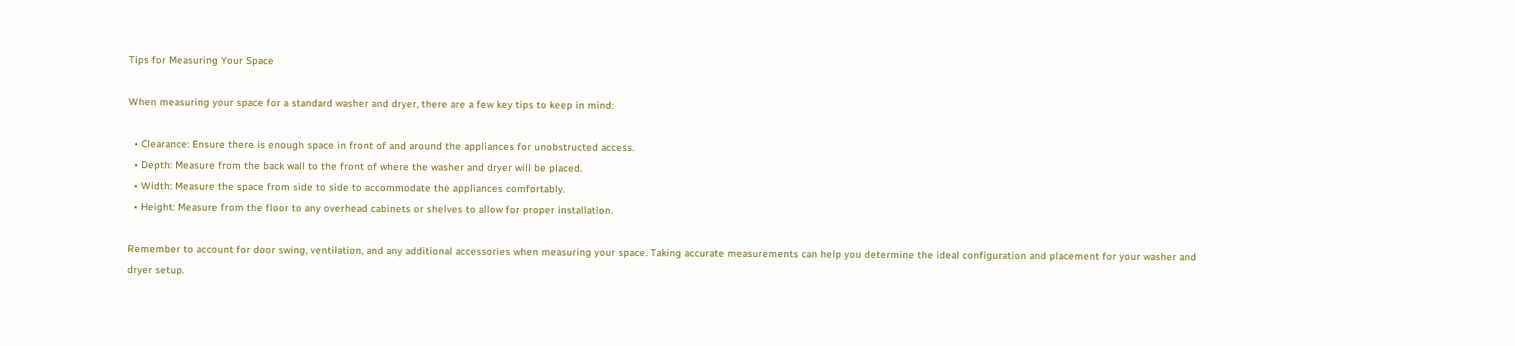Tips for Measuring Your Space

When measuring your space for a standard washer and dryer, there are a few key tips to keep in mind:

  • Clearance: Ensure there is enough space in front of and around the appliances for unobstructed access.
  • Depth: Measure from the back wall to the front of where the washer and dryer will be placed.
  • Width: Measure the space from side to side to accommodate the appliances comfortably.
  • Height: Measure from the floor to any overhead cabinets or shelves to allow for proper installation.

Remember to account for door swing, ventilation, and any additional accessories when measuring your space. Taking accurate measurements can help you determine the ideal configuration and placement for your washer and dryer setup.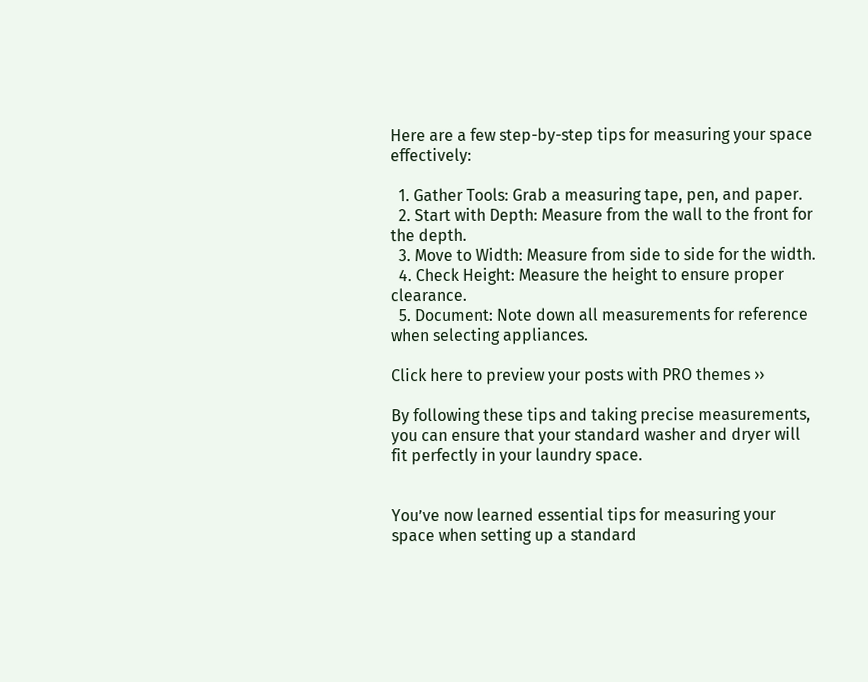Here are a few step-by-step tips for measuring your space effectively:

  1. Gather Tools: Grab a measuring tape, pen, and paper.
  2. Start with Depth: Measure from the wall to the front for the depth.
  3. Move to Width: Measure from side to side for the width.
  4. Check Height: Measure the height to ensure proper clearance.
  5. Document: Note down all measurements for reference when selecting appliances.

Click here to preview your posts with PRO themes ››

By following these tips and taking precise measurements, you can ensure that your standard washer and dryer will fit perfectly in your laundry space.


You’ve now learned essential tips for measuring your space when setting up a standard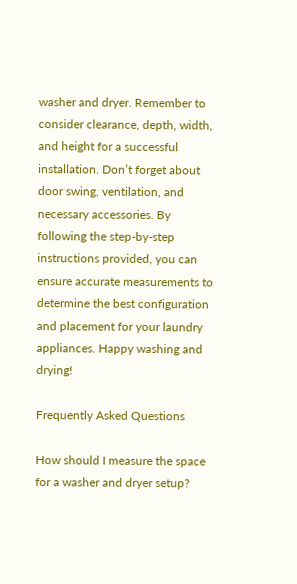washer and dryer. Remember to consider clearance, depth, width, and height for a successful installation. Don’t forget about door swing, ventilation, and necessary accessories. By following the step-by-step instructions provided, you can ensure accurate measurements to determine the best configuration and placement for your laundry appliances. Happy washing and drying!

Frequently Asked Questions

How should I measure the space for a washer and dryer setup?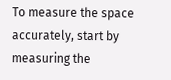To measure the space accurately, start by measuring the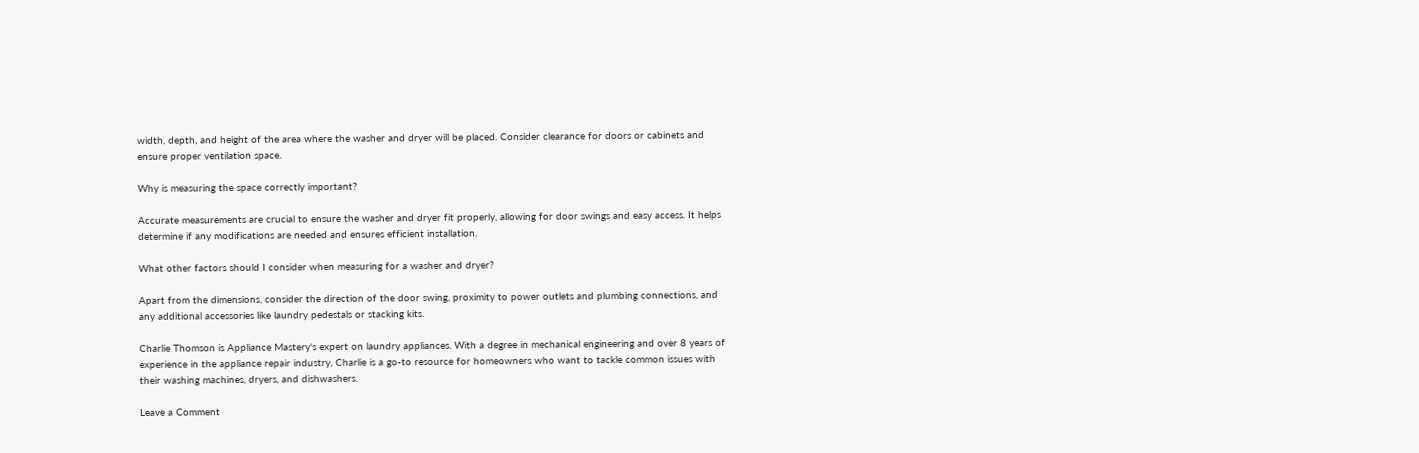width, depth, and height of the area where the washer and dryer will be placed. Consider clearance for doors or cabinets and ensure proper ventilation space.

Why is measuring the space correctly important?

Accurate measurements are crucial to ensure the washer and dryer fit properly, allowing for door swings and easy access. It helps determine if any modifications are needed and ensures efficient installation.

What other factors should I consider when measuring for a washer and dryer?

Apart from the dimensions, consider the direction of the door swing, proximity to power outlets and plumbing connections, and any additional accessories like laundry pedestals or stacking kits.

Charlie Thomson is Appliance Mastery's expert on laundry appliances. With a degree in mechanical engineering and over 8 years of experience in the appliance repair industry, Charlie is a go-to resource for homeowners who want to tackle common issues with their washing machines, dryers, and dishwashers.

Leave a Comment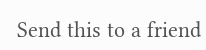Send this to a friend